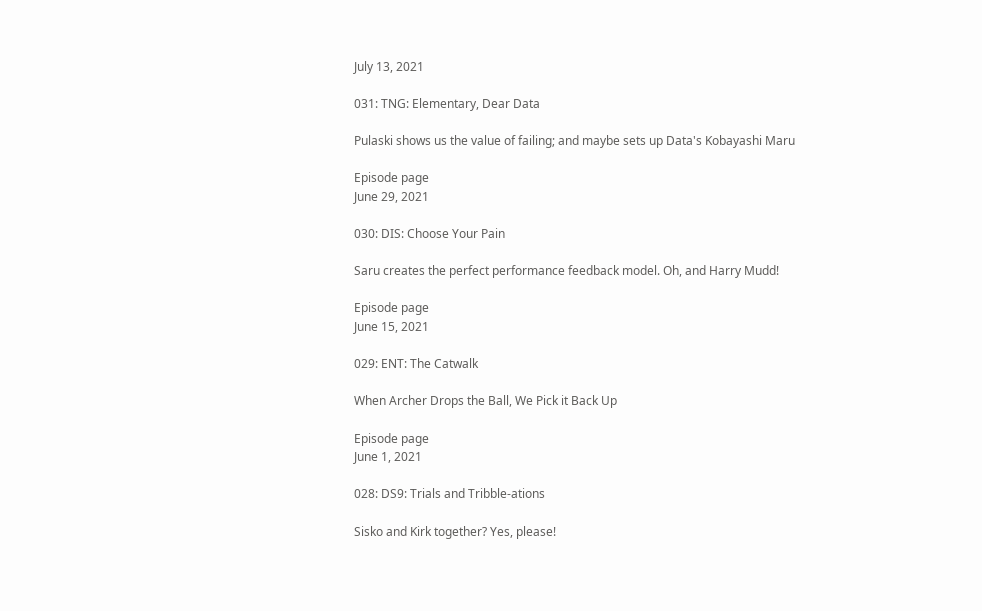July 13, 2021

031: TNG: Elementary, Dear Data

Pulaski shows us the value of failing; and maybe sets up Data's Kobayashi Maru

Episode page
June 29, 2021

030: DIS: Choose Your Pain

Saru creates the perfect performance feedback model. Oh, and Harry Mudd!

Episode page
June 15, 2021

029: ENT: The Catwalk

When Archer Drops the Ball, We Pick it Back Up

Episode page
June 1, 2021

028: DS9: Trials and Tribble-ations

Sisko and Kirk together? Yes, please!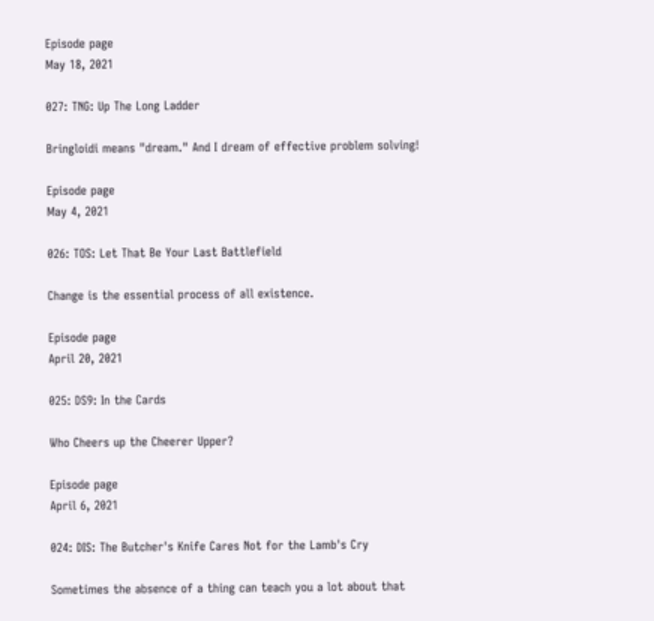Episode page
May 18, 2021

027: TNG: Up The Long Ladder

Bringloidi means "dream." And I dream of effective problem solving!

Episode page
May 4, 2021

026: TOS: Let That Be Your Last Battlefield

Change is the essential process of all existence.

Episode page
April 20, 2021

025: DS9: In the Cards

Who Cheers up the Cheerer Upper?

Episode page
April 6, 2021

024: DIS: The Butcher's Knife Cares Not for the Lamb's Cry

Sometimes the absence of a thing can teach you a lot about that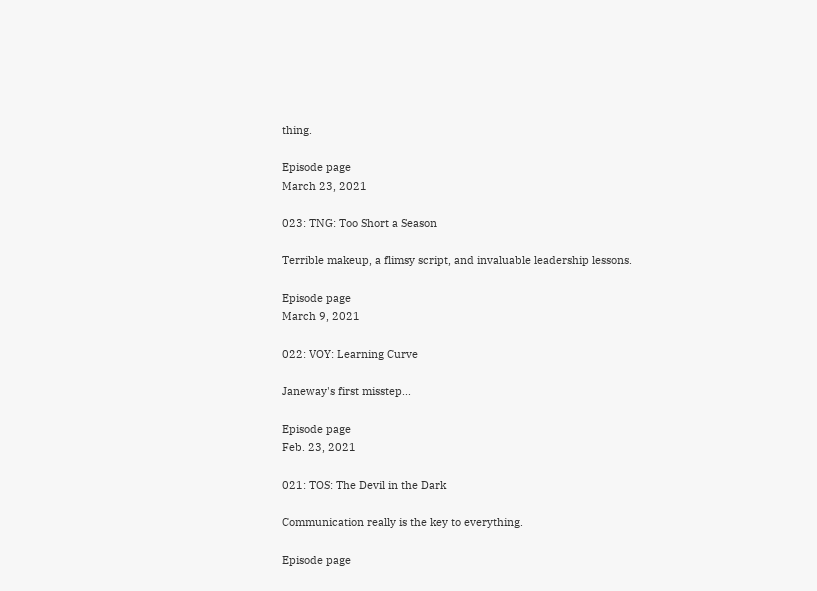thing.

Episode page
March 23, 2021

023: TNG: Too Short a Season

Terrible makeup, a flimsy script, and invaluable leadership lessons.

Episode page
March 9, 2021

022: VOY: Learning Curve

Janeway's first misstep...

Episode page
Feb. 23, 2021

021: TOS: The Devil in the Dark

Communication really is the key to everything.

Episode page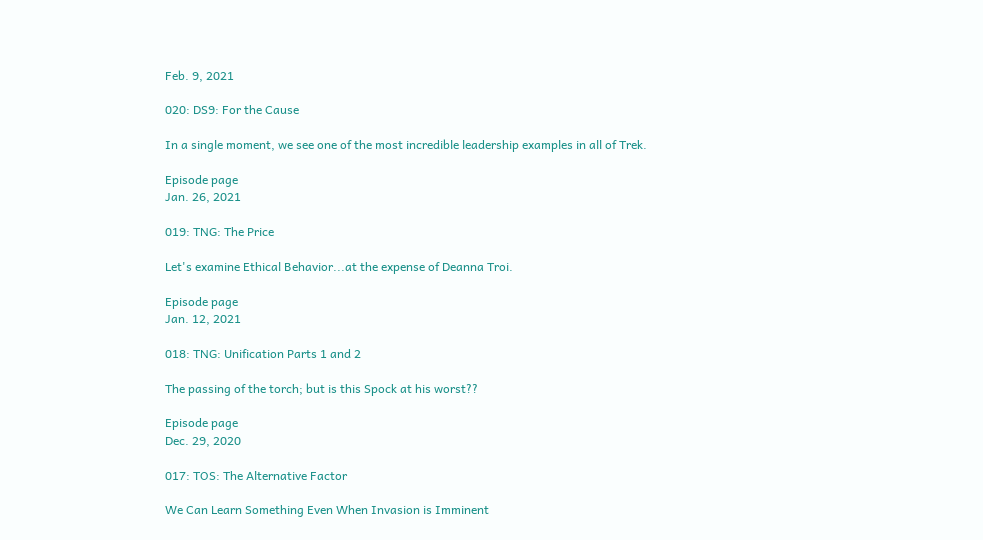Feb. 9, 2021

020: DS9: For the Cause

In a single moment, we see one of the most incredible leadership examples in all of Trek.

Episode page
Jan. 26, 2021

019: TNG: The Price

Let's examine Ethical Behavior...at the expense of Deanna Troi.

Episode page
Jan. 12, 2021

018: TNG: Unification Parts 1 and 2

The passing of the torch; but is this Spock at his worst??

Episode page
Dec. 29, 2020

017: TOS: The Alternative Factor

We Can Learn Something Even When Invasion is Imminent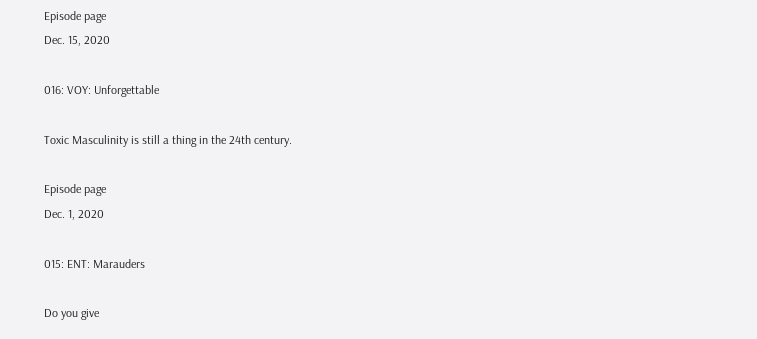Episode page
Dec. 15, 2020

016: VOY: Unforgettable

Toxic Masculinity is still a thing in the 24th century.

Episode page
Dec. 1, 2020

015: ENT: Marauders

Do you give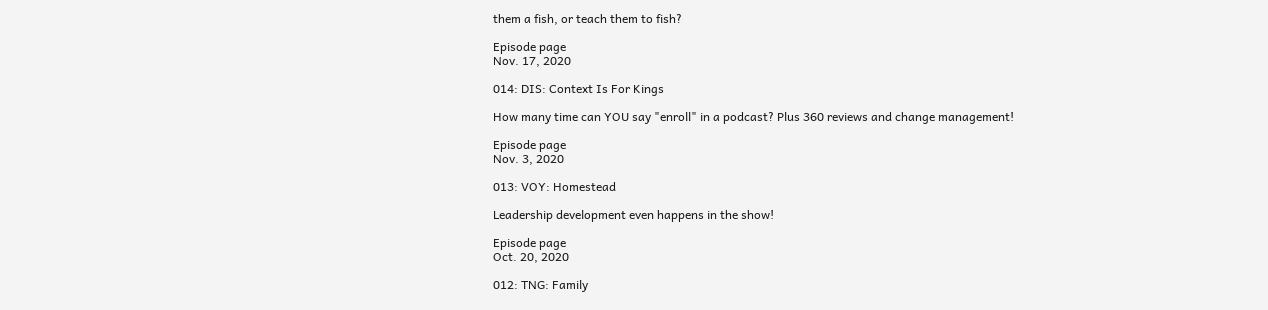them a fish, or teach them to fish?

Episode page
Nov. 17, 2020

014: DIS: Context Is For Kings

How many time can YOU say "enroll" in a podcast? Plus 360 reviews and change management!

Episode page
Nov. 3, 2020

013: VOY: Homestead

Leadership development even happens in the show!

Episode page
Oct. 20, 2020

012: TNG: Family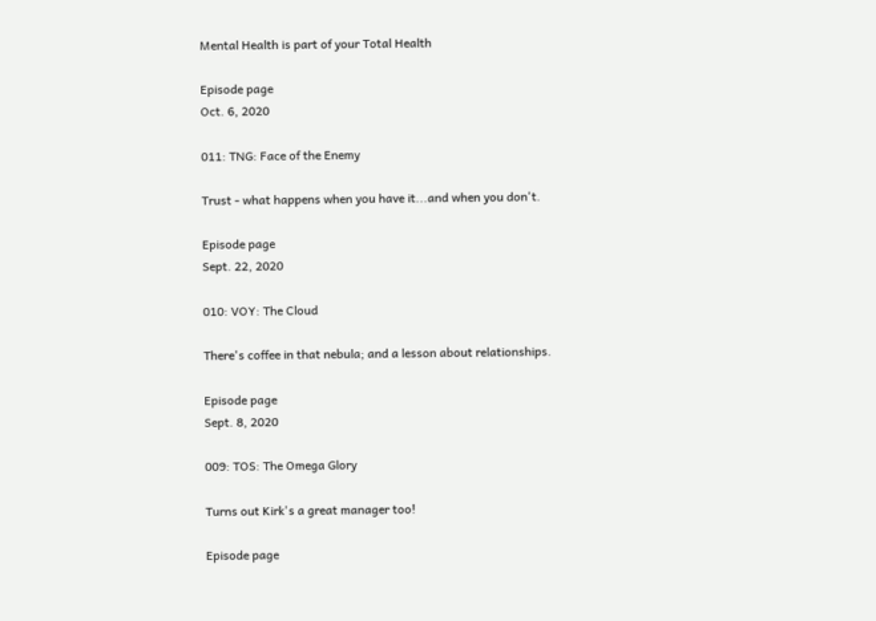Mental Health is part of your Total Health

Episode page
Oct. 6, 2020

011: TNG: Face of the Enemy

Trust - what happens when you have it...and when you don't.

Episode page
Sept. 22, 2020

010: VOY: The Cloud

There's coffee in that nebula; and a lesson about relationships.

Episode page
Sept. 8, 2020

009: TOS: The Omega Glory

Turns out Kirk's a great manager too!

Episode page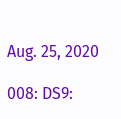Aug. 25, 2020

008: DS9: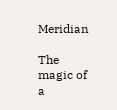Meridian

The magic of a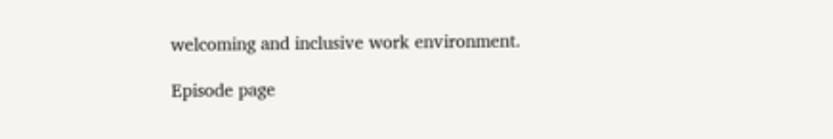welcoming and inclusive work environment.

Episode page